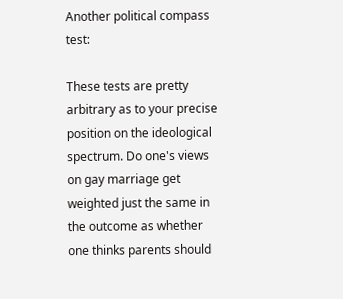Another political compass test:

These tests are pretty arbitrary as to your precise position on the ideological spectrum. Do one's views on gay marriage get weighted just the same in the outcome as whether one thinks parents should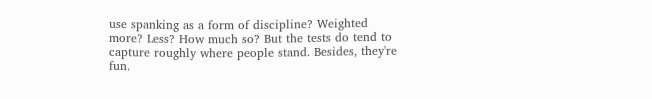use spanking as a form of discipline? Weighted more? Less? How much so? But the tests do tend to capture roughly where people stand. Besides, they're fun.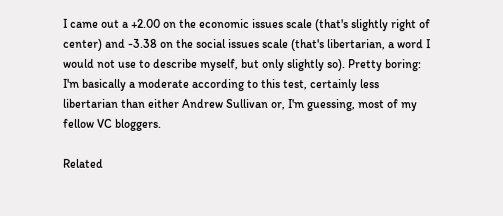I came out a +2.00 on the economic issues scale (that's slightly right of center) and -3.38 on the social issues scale (that's libertarian, a word I would not use to describe myself, but only slightly so). Pretty boring: I'm basically a moderate according to this test, certainly less libertarian than either Andrew Sullivan or, I'm guessing, most of my fellow VC bloggers.

Related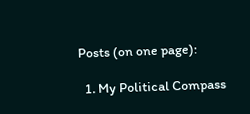Posts (on one page):

  1. My Political Compass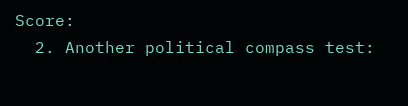Score:
  2. Another political compass test: